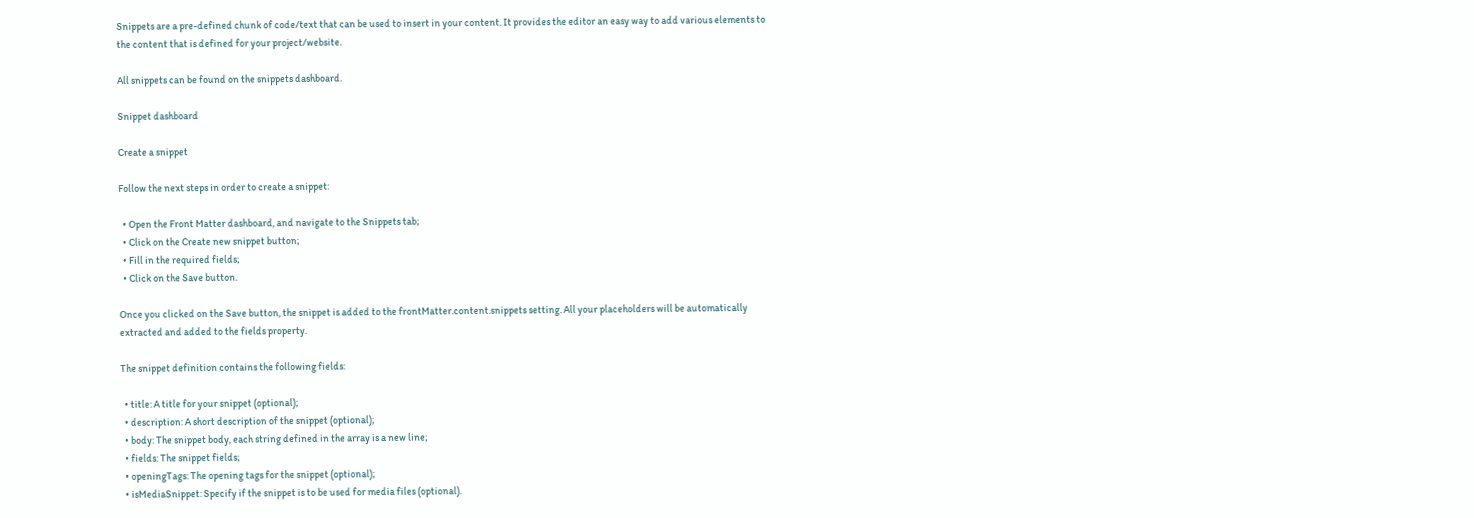Snippets are a pre-defined chunk of code/text that can be used to insert in your content. It provides the editor an easy way to add various elements to the content that is defined for your project/website.

All snippets can be found on the snippets dashboard.

Snippet dashboard

Create a snippet

Follow the next steps in order to create a snippet:

  • Open the Front Matter dashboard, and navigate to the Snippets tab;
  • Click on the Create new snippet button;
  • Fill in the required fields;
  • Click on the Save button.

Once you clicked on the Save button, the snippet is added to the frontMatter.content.snippets setting. All your placeholders will be automatically extracted and added to the fields property.

The snippet definition contains the following fields:

  • title: A title for your snippet (optional);
  • description: A short description of the snippet (optional);
  • body: The snippet body, each string defined in the array is a new line;
  • fields: The snippet fields;
  • openingTags: The opening tags for the snippet (optional);
  • isMediaSnippet: Specify if the snippet is to be used for media files (optional).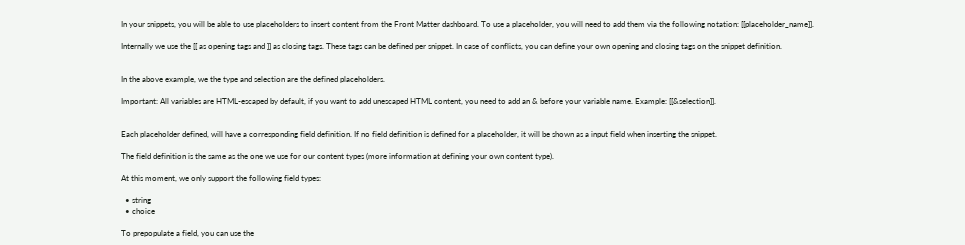In your snippets, you will be able to use placeholders to insert content from the Front Matter dashboard. To use a placeholder, you will need to add them via the following notation: [[placeholder_name]].

Internally we use the [[ as opening tags and ]] as closing tags. These tags can be defined per snippet. In case of conflicts, you can define your own opening and closing tags on the snippet definition.


In the above example, we the type and selection are the defined placeholders.

Important: All variables are HTML-escaped by default, if you want to add unescaped HTML content, you need to add an & before your variable name. Example: [[&selection]].


Each placeholder defined, will have a corresponding field definition. If no field definition is defined for a placeholder, it will be shown as a input field when inserting the snippet.

The field definition is the same as the one we use for our content types (more information at defining your own content type).

At this moment, we only support the following field types:

  • string
  • choice

To prepopulate a field, you can use the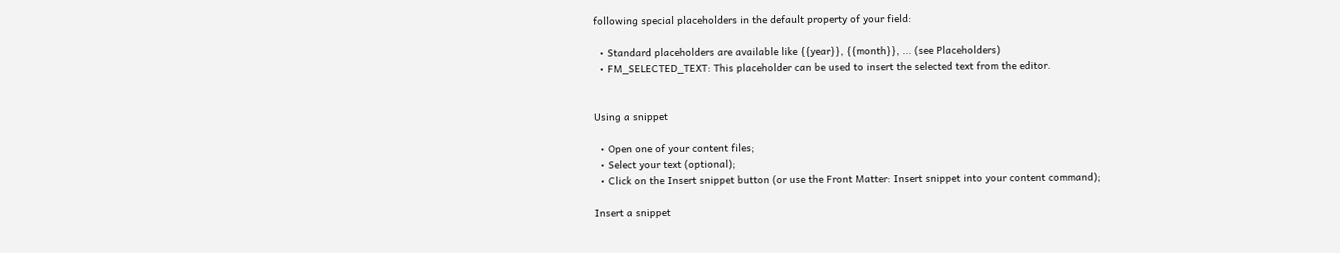following special placeholders in the default property of your field:

  • Standard placeholders are available like {{year}}, {{month}}, ... (see Placeholders)
  • FM_SELECTED_TEXT: This placeholder can be used to insert the selected text from the editor.


Using a snippet

  • Open one of your content files;
  • Select your text (optional);
  • Click on the Insert snippet button (or use the Front Matter: Insert snippet into your content command);

Insert a snippet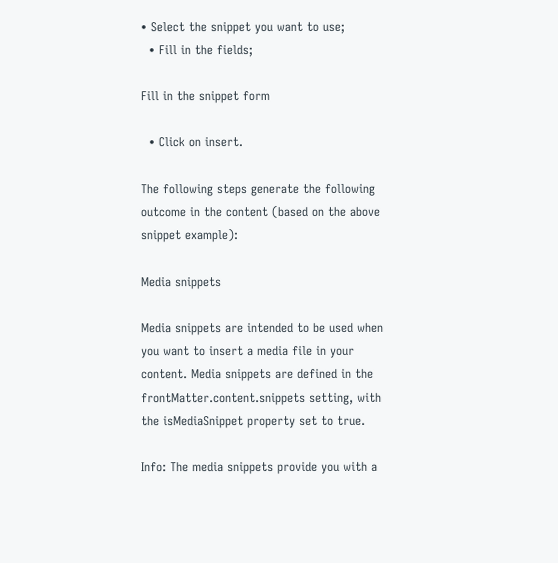• Select the snippet you want to use;
  • Fill in the fields;

Fill in the snippet form

  • Click on insert.

The following steps generate the following outcome in the content (based on the above snippet example):

Media snippets

Media snippets are intended to be used when you want to insert a media file in your content. Media snippets are defined in the frontMatter.content.snippets setting, with the isMediaSnippet property set to true.

Info: The media snippets provide you with a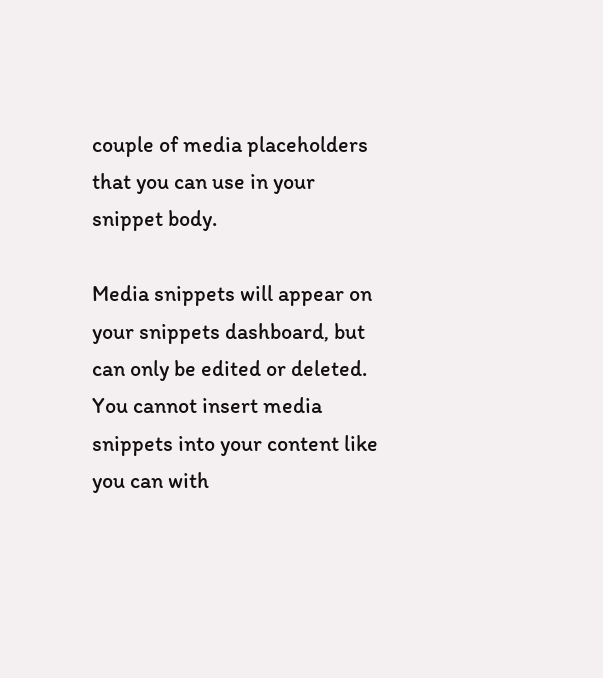couple of media placeholders that you can use in your snippet body.

Media snippets will appear on your snippets dashboard, but can only be edited or deleted. You cannot insert media snippets into your content like you can with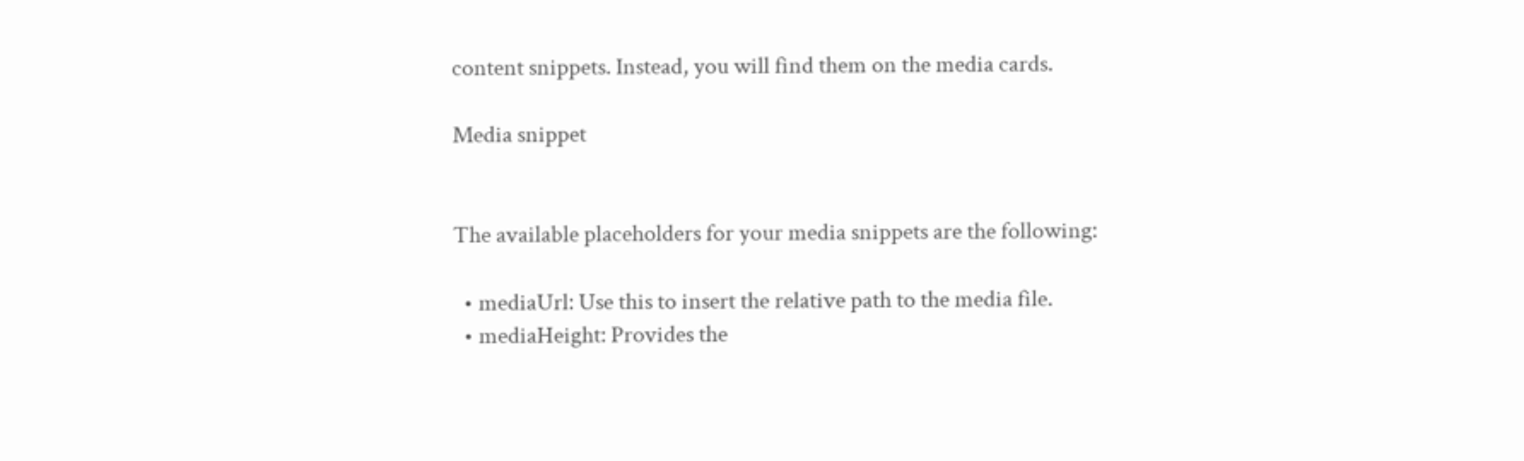content snippets. Instead, you will find them on the media cards.

Media snippet


The available placeholders for your media snippets are the following:

  • mediaUrl: Use this to insert the relative path to the media file.
  • mediaHeight: Provides the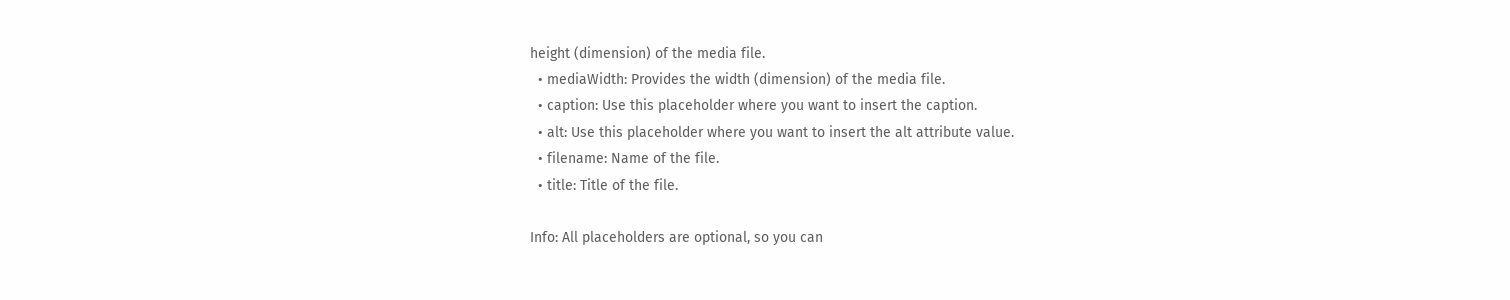height (dimension) of the media file.
  • mediaWidth: Provides the width (dimension) of the media file.
  • caption: Use this placeholder where you want to insert the caption.
  • alt: Use this placeholder where you want to insert the alt attribute value.
  • filename: Name of the file.
  • title: Title of the file.

Info: All placeholders are optional, so you can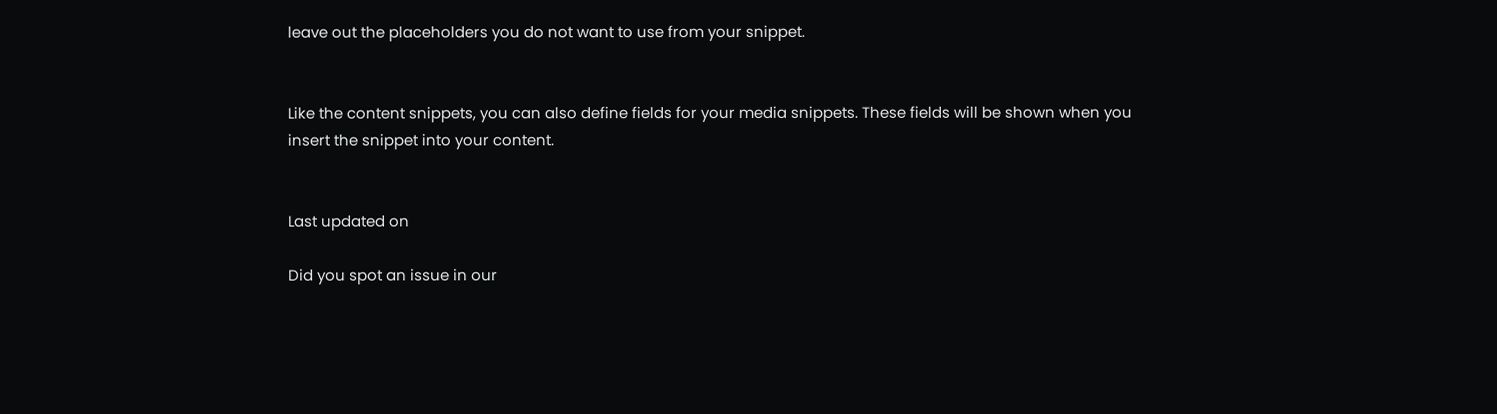leave out the placeholders you do not want to use from your snippet.


Like the content snippets, you can also define fields for your media snippets. These fields will be shown when you insert the snippet into your content.


Last updated on

Did you spot an issue in our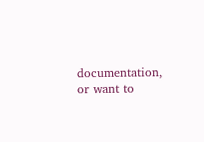documentation, or want to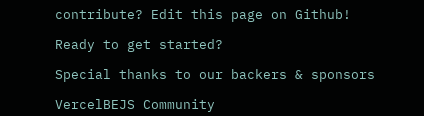contribute? Edit this page on Github!

Ready to get started?

Special thanks to our backers & sponsors

VercelBEJS Community